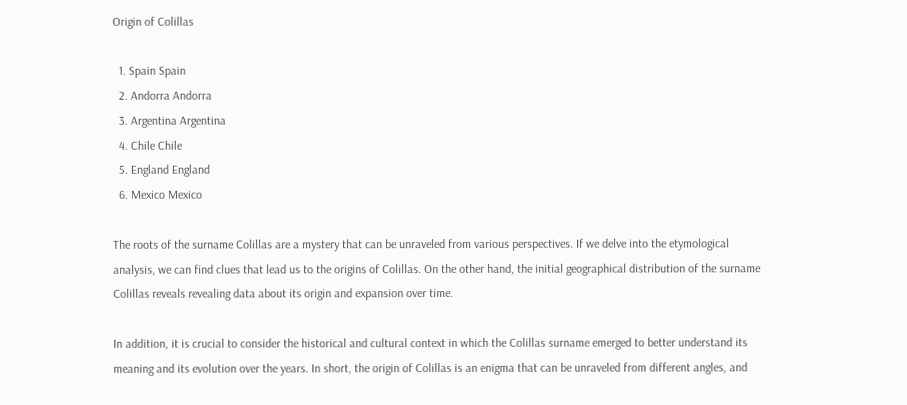Origin of Colillas

  1. Spain Spain
  2. Andorra Andorra
  3. Argentina Argentina
  4. Chile Chile
  5. England England
  6. Mexico Mexico

The roots of the surname Colillas are a mystery that can be unraveled from various perspectives. If we delve into the etymological analysis, we can find clues that lead us to the origins of Colillas. On the other hand, the initial geographical distribution of the surname Colillas reveals revealing data about its origin and expansion over time.

In addition, it is crucial to consider the historical and cultural context in which the Colillas surname emerged to better understand its meaning and its evolution over the years. In short, the origin of Colillas is an enigma that can be unraveled from different angles, and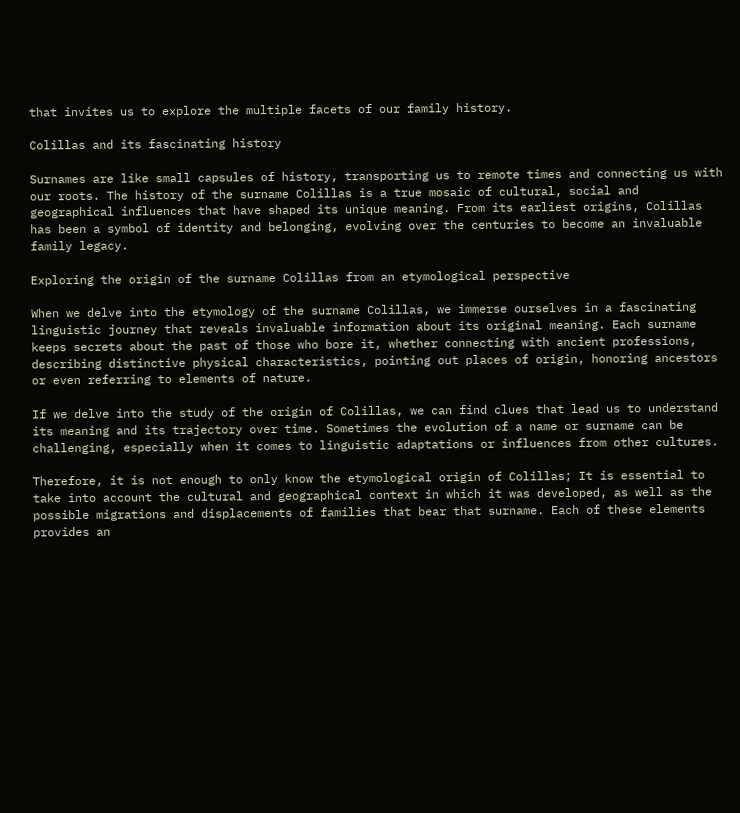that invites us to explore the multiple facets of our family history.

Colillas and its fascinating history

Surnames are like small capsules of history, transporting us to remote times and connecting us with our roots. The history of the surname Colillas is a true mosaic of cultural, social and geographical influences that have shaped its unique meaning. From its earliest origins, Colillas has been a symbol of identity and belonging, evolving over the centuries to become an invaluable family legacy.

Exploring the origin of the surname Colillas from an etymological perspective

When we delve into the etymology of the surname Colillas, we immerse ourselves in a fascinating linguistic journey that reveals invaluable information about its original meaning. Each surname keeps secrets about the past of those who bore it, whether connecting with ancient professions, describing distinctive physical characteristics, pointing out places of origin, honoring ancestors or even referring to elements of nature.

If we delve into the study of the origin of Colillas, we can find clues that lead us to understand its meaning and its trajectory over time. Sometimes the evolution of a name or surname can be challenging, especially when it comes to linguistic adaptations or influences from other cultures.

Therefore, it is not enough to only know the etymological origin of Colillas; It is essential to take into account the cultural and geographical context in which it was developed, as well as the possible migrations and displacements of families that bear that surname. Each of these elements provides an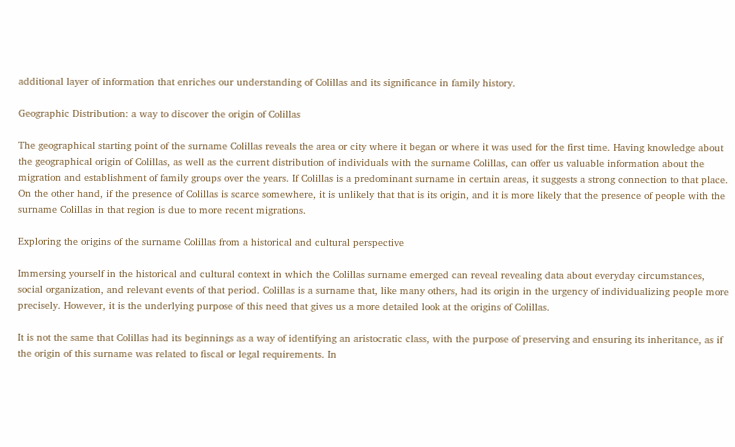additional layer of information that enriches our understanding of Colillas and its significance in family history.

Geographic Distribution: a way to discover the origin of Colillas

The geographical starting point of the surname Colillas reveals the area or city where it began or where it was used for the first time. Having knowledge about the geographical origin of Colillas, as well as the current distribution of individuals with the surname Colillas, can offer us valuable information about the migration and establishment of family groups over the years. If Colillas is a predominant surname in certain areas, it suggests a strong connection to that place. On the other hand, if the presence of Colillas is scarce somewhere, it is unlikely that that is its origin, and it is more likely that the presence of people with the surname Colillas in that region is due to more recent migrations.

Exploring the origins of the surname Colillas from a historical and cultural perspective

Immersing yourself in the historical and cultural context in which the Colillas surname emerged can reveal revealing data about everyday circumstances, social organization, and relevant events of that period. Colillas is a surname that, like many others, had its origin in the urgency of individualizing people more precisely. However, it is the underlying purpose of this need that gives us a more detailed look at the origins of Colillas.

It is not the same that Colillas had its beginnings as a way of identifying an aristocratic class, with the purpose of preserving and ensuring its inheritance, as if the origin of this surname was related to fiscal or legal requirements. In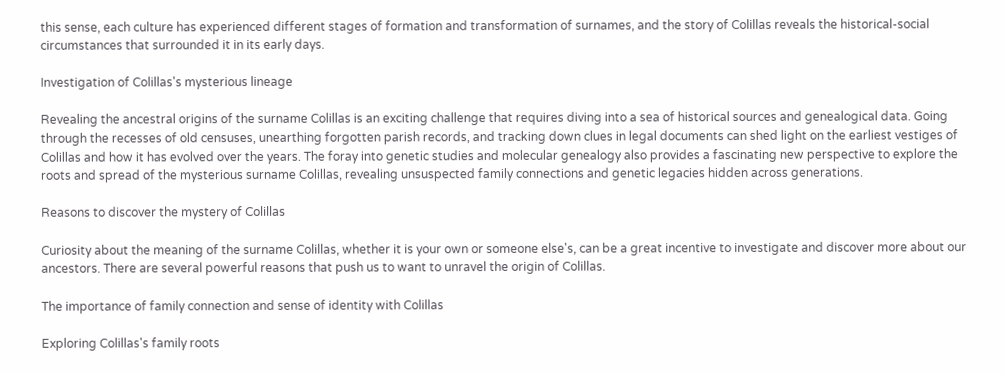this sense, each culture has experienced different stages of formation and transformation of surnames, and the story of Colillas reveals the historical-social circumstances that surrounded it in its early days.

Investigation of Colillas's mysterious lineage

Revealing the ancestral origins of the surname Colillas is an exciting challenge that requires diving into a sea of historical sources and genealogical data. Going through the recesses of old censuses, unearthing forgotten parish records, and tracking down clues in legal documents can shed light on the earliest vestiges of Colillas and how it has evolved over the years. The foray into genetic studies and molecular genealogy also provides a fascinating new perspective to explore the roots and spread of the mysterious surname Colillas, revealing unsuspected family connections and genetic legacies hidden across generations.

Reasons to discover the mystery of Colillas

Curiosity about the meaning of the surname Colillas, whether it is your own or someone else's, can be a great incentive to investigate and discover more about our ancestors. There are several powerful reasons that push us to want to unravel the origin of Colillas.

The importance of family connection and sense of identity with Colillas

Exploring Colillas's family roots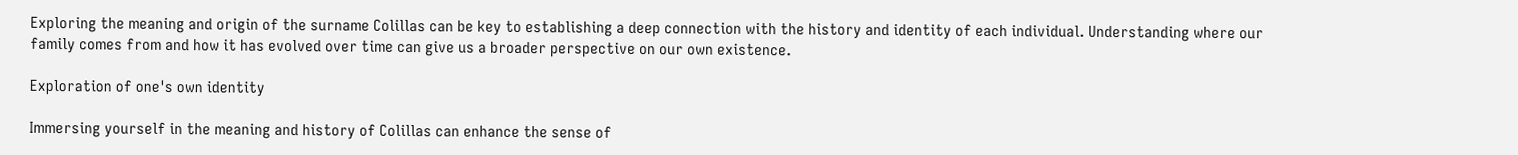Exploring the meaning and origin of the surname Colillas can be key to establishing a deep connection with the history and identity of each individual. Understanding where our family comes from and how it has evolved over time can give us a broader perspective on our own existence.

Exploration of one's own identity

Immersing yourself in the meaning and history of Colillas can enhance the sense of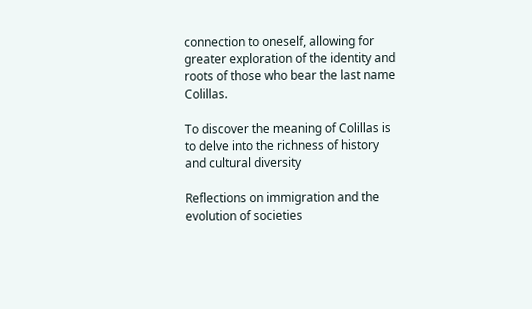connection to oneself, allowing for greater exploration of the identity and roots of those who bear the last name Colillas.

To discover the meaning of Colillas is to delve into the richness of history and cultural diversity

Reflections on immigration and the evolution of societies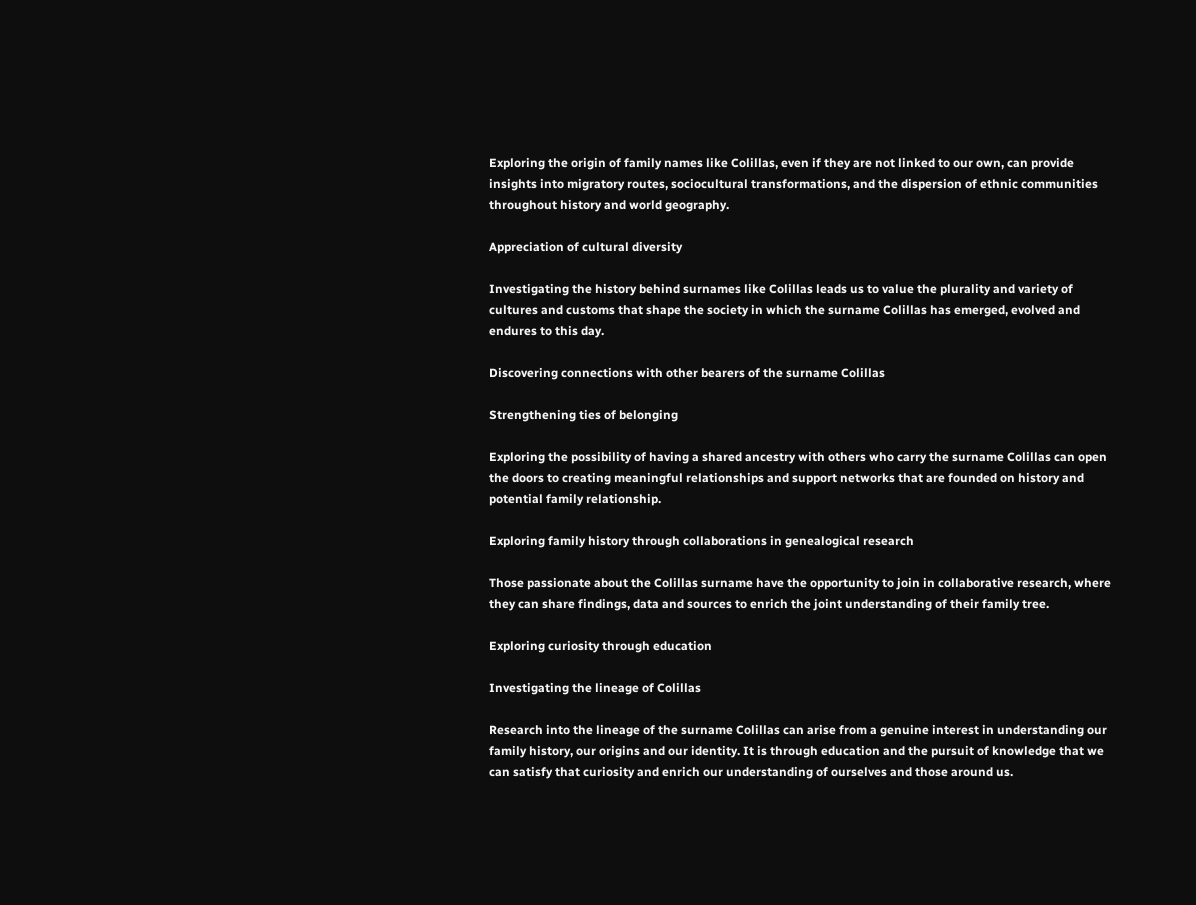Exploring the origin of family names like Colillas, even if they are not linked to our own, can provide insights into migratory routes, sociocultural transformations, and the dispersion of ethnic communities throughout history and world geography.

Appreciation of cultural diversity

Investigating the history behind surnames like Colillas leads us to value the plurality and variety of cultures and customs that shape the society in which the surname Colillas has emerged, evolved and endures to this day.

Discovering connections with other bearers of the surname Colillas

Strengthening ties of belonging

Exploring the possibility of having a shared ancestry with others who carry the surname Colillas can open the doors to creating meaningful relationships and support networks that are founded on history and potential family relationship.

Exploring family history through collaborations in genealogical research

Those passionate about the Colillas surname have the opportunity to join in collaborative research, where they can share findings, data and sources to enrich the joint understanding of their family tree.

Exploring curiosity through education

Investigating the lineage of Colillas

Research into the lineage of the surname Colillas can arise from a genuine interest in understanding our family history, our origins and our identity. It is through education and the pursuit of knowledge that we can satisfy that curiosity and enrich our understanding of ourselves and those around us.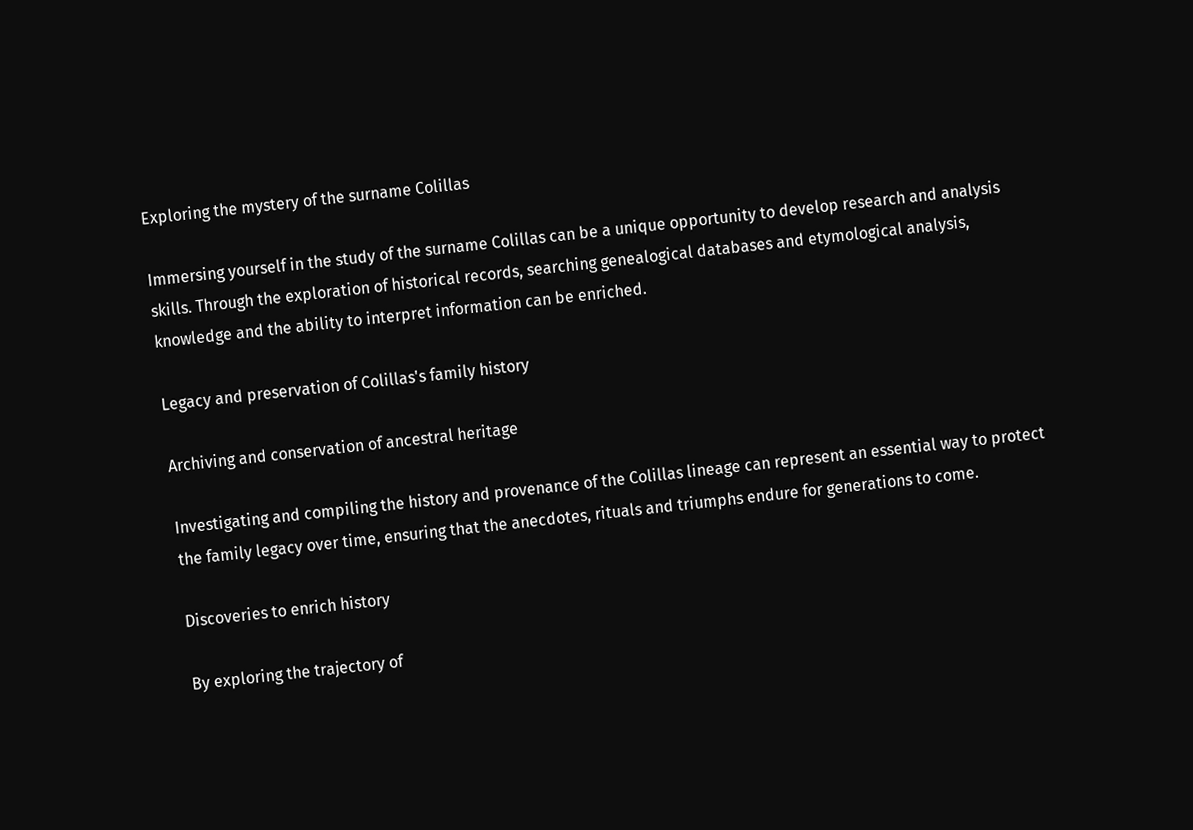Exploring the mystery of the surname Colillas

Immersing yourself in the study of the surname Colillas can be a unique opportunity to develop research and analysis skills. Through the exploration of historical records, searching genealogical databases and etymological analysis, knowledge and the ability to interpret information can be enriched.

Legacy and preservation of Colillas's family history

Archiving and conservation of ancestral heritage

Investigating and compiling the history and provenance of the Colillas lineage can represent an essential way to protect the family legacy over time, ensuring that the anecdotes, rituals and triumphs endure for generations to come.

Discoveries to enrich history

By exploring the trajectory of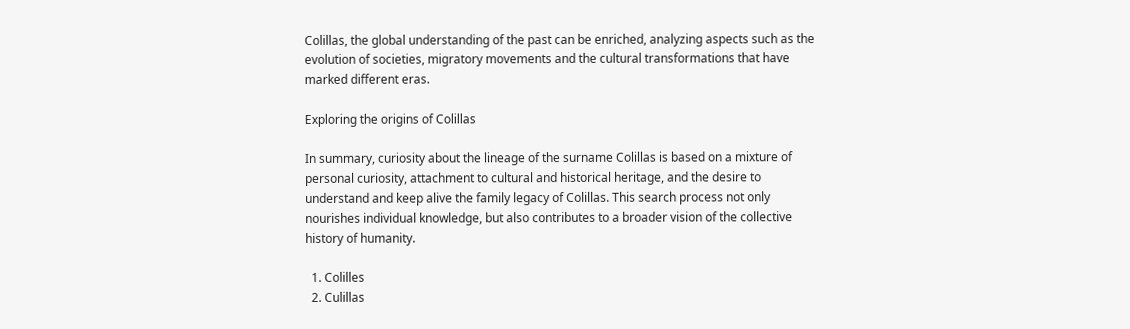Colillas, the global understanding of the past can be enriched, analyzing aspects such as the evolution of societies, migratory movements and the cultural transformations that have marked different eras.

Exploring the origins of Colillas

In summary, curiosity about the lineage of the surname Colillas is based on a mixture of personal curiosity, attachment to cultural and historical heritage, and the desire to understand and keep alive the family legacy of Colillas. This search process not only nourishes individual knowledge, but also contributes to a broader vision of the collective history of humanity.

  1. Colilles
  2. Culillas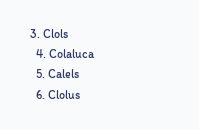3. Clols
  4. Colaluca
  5. Calels
  6. Clolus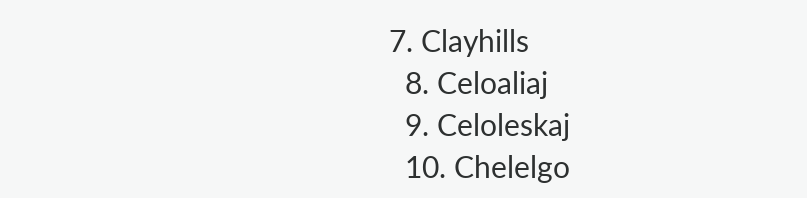7. Clayhills
  8. Celoaliaj
  9. Celoleskaj
  10. Chelelgo